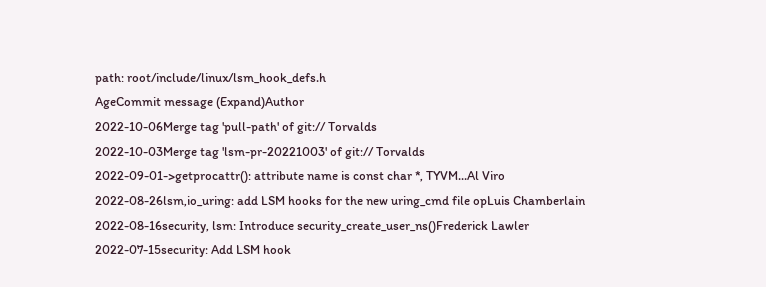path: root/include/linux/lsm_hook_defs.h
AgeCommit message (Expand)Author
2022-10-06Merge tag 'pull-path' of git:// Torvalds
2022-10-03Merge tag 'lsm-pr-20221003' of git:// Torvalds
2022-09-01->getprocattr(): attribute name is const char *, TYVM...Al Viro
2022-08-26lsm,io_uring: add LSM hooks for the new uring_cmd file opLuis Chamberlain
2022-08-16security, lsm: Introduce security_create_user_ns()Frederick Lawler
2022-07-15security: Add LSM hook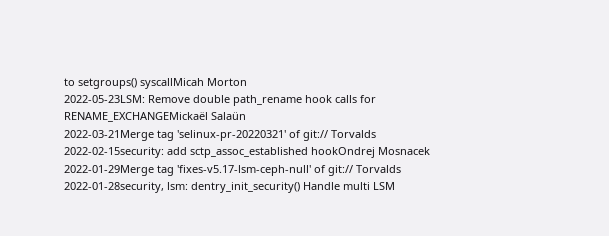to setgroups() syscallMicah Morton
2022-05-23LSM: Remove double path_rename hook calls for RENAME_EXCHANGEMickaël Salaün
2022-03-21Merge tag 'selinux-pr-20220321' of git:// Torvalds
2022-02-15security: add sctp_assoc_established hookOndrej Mosnacek
2022-01-29Merge tag 'fixes-v5.17-lsm-ceph-null' of git:// Torvalds
2022-01-28security, lsm: dentry_init_security() Handle multi LSM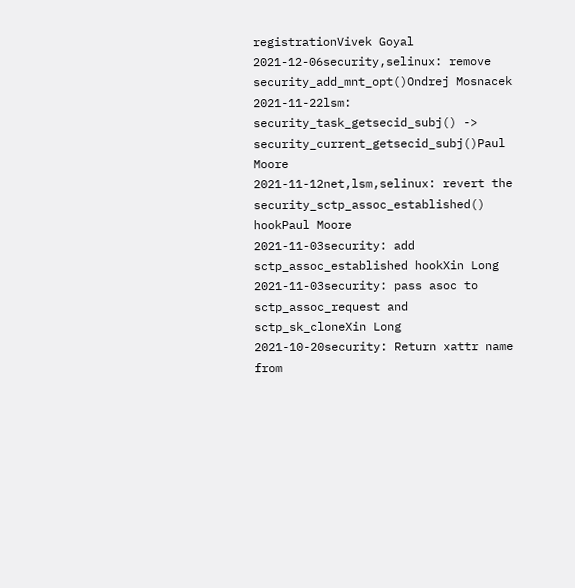registrationVivek Goyal
2021-12-06security,selinux: remove security_add_mnt_opt()Ondrej Mosnacek
2021-11-22lsm: security_task_getsecid_subj() -> security_current_getsecid_subj()Paul Moore
2021-11-12net,lsm,selinux: revert the security_sctp_assoc_established() hookPaul Moore
2021-11-03security: add sctp_assoc_established hookXin Long
2021-11-03security: pass asoc to sctp_assoc_request and sctp_sk_cloneXin Long
2021-10-20security: Return xattr name from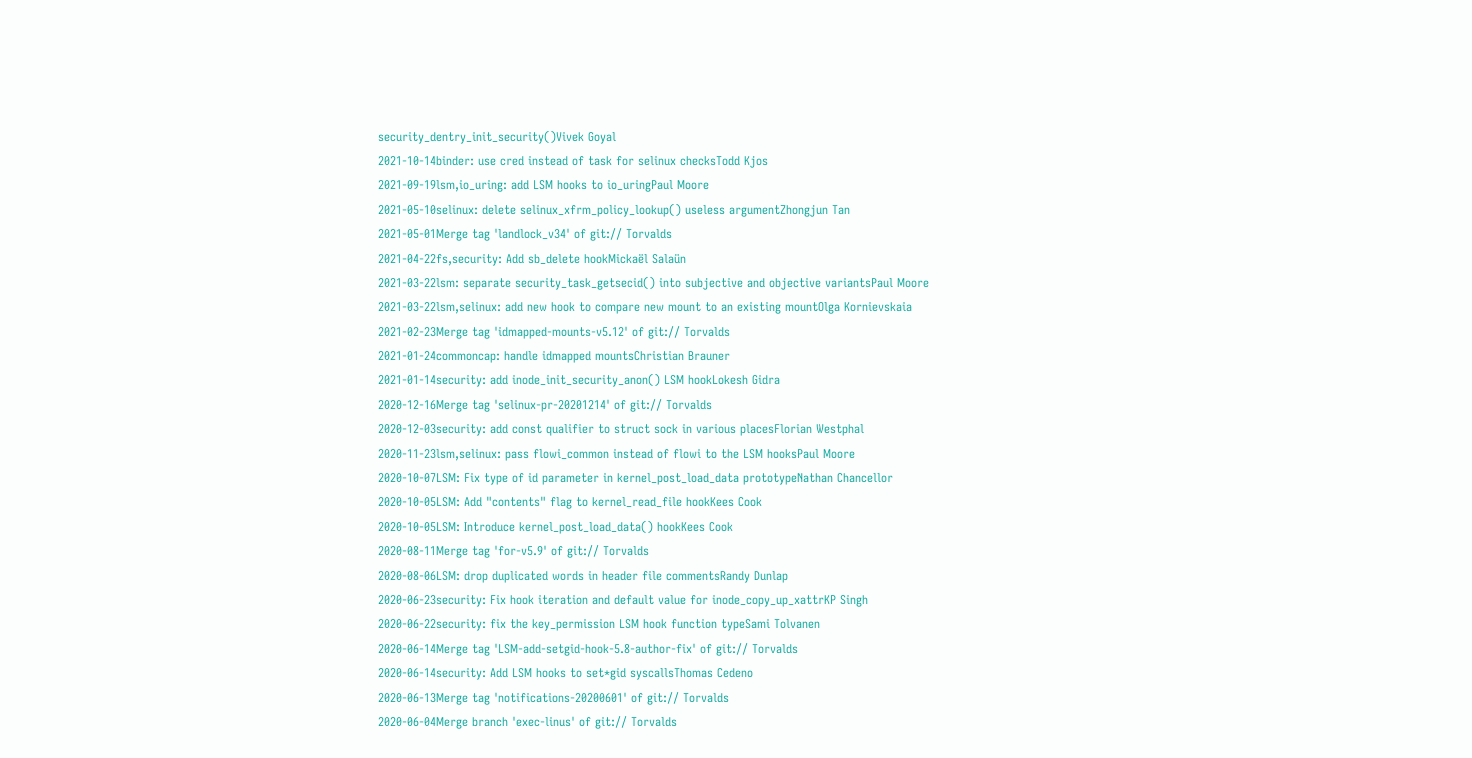security_dentry_init_security()Vivek Goyal
2021-10-14binder: use cred instead of task for selinux checksTodd Kjos
2021-09-19lsm,io_uring: add LSM hooks to io_uringPaul Moore
2021-05-10selinux: delete selinux_xfrm_policy_lookup() useless argumentZhongjun Tan
2021-05-01Merge tag 'landlock_v34' of git:// Torvalds
2021-04-22fs,security: Add sb_delete hookMickaël Salaün
2021-03-22lsm: separate security_task_getsecid() into subjective and objective variantsPaul Moore
2021-03-22lsm,selinux: add new hook to compare new mount to an existing mountOlga Kornievskaia
2021-02-23Merge tag 'idmapped-mounts-v5.12' of git:// Torvalds
2021-01-24commoncap: handle idmapped mountsChristian Brauner
2021-01-14security: add inode_init_security_anon() LSM hookLokesh Gidra
2020-12-16Merge tag 'selinux-pr-20201214' of git:// Torvalds
2020-12-03security: add const qualifier to struct sock in various placesFlorian Westphal
2020-11-23lsm,selinux: pass flowi_common instead of flowi to the LSM hooksPaul Moore
2020-10-07LSM: Fix type of id parameter in kernel_post_load_data prototypeNathan Chancellor
2020-10-05LSM: Add "contents" flag to kernel_read_file hookKees Cook
2020-10-05LSM: Introduce kernel_post_load_data() hookKees Cook
2020-08-11Merge tag 'for-v5.9' of git:// Torvalds
2020-08-06LSM: drop duplicated words in header file commentsRandy Dunlap
2020-06-23security: Fix hook iteration and default value for inode_copy_up_xattrKP Singh
2020-06-22security: fix the key_permission LSM hook function typeSami Tolvanen
2020-06-14Merge tag 'LSM-add-setgid-hook-5.8-author-fix' of git:// Torvalds
2020-06-14security: Add LSM hooks to set*gid syscallsThomas Cedeno
2020-06-13Merge tag 'notifications-20200601' of git:// Torvalds
2020-06-04Merge branch 'exec-linus' of git:// Torvalds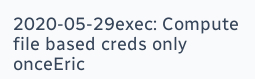2020-05-29exec: Compute file based creds only onceEric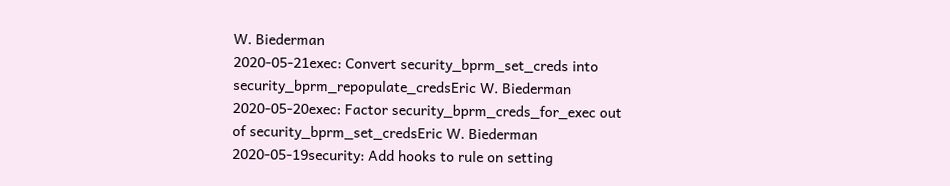W. Biederman
2020-05-21exec: Convert security_bprm_set_creds into security_bprm_repopulate_credsEric W. Biederman
2020-05-20exec: Factor security_bprm_creds_for_exec out of security_bprm_set_credsEric W. Biederman
2020-05-19security: Add hooks to rule on setting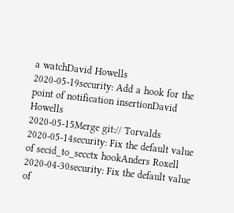a watchDavid Howells
2020-05-19security: Add a hook for the point of notification insertionDavid Howells
2020-05-15Merge git:// Torvalds
2020-05-14security: Fix the default value of secid_to_secctx hookAnders Roxell
2020-04-30security: Fix the default value of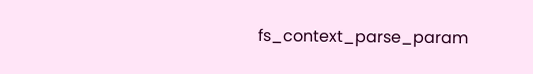fs_context_parse_param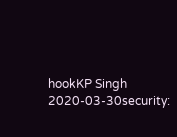hookKP Singh
2020-03-30security: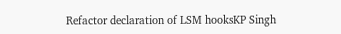Refactor declaration of LSM hooksKP Singh